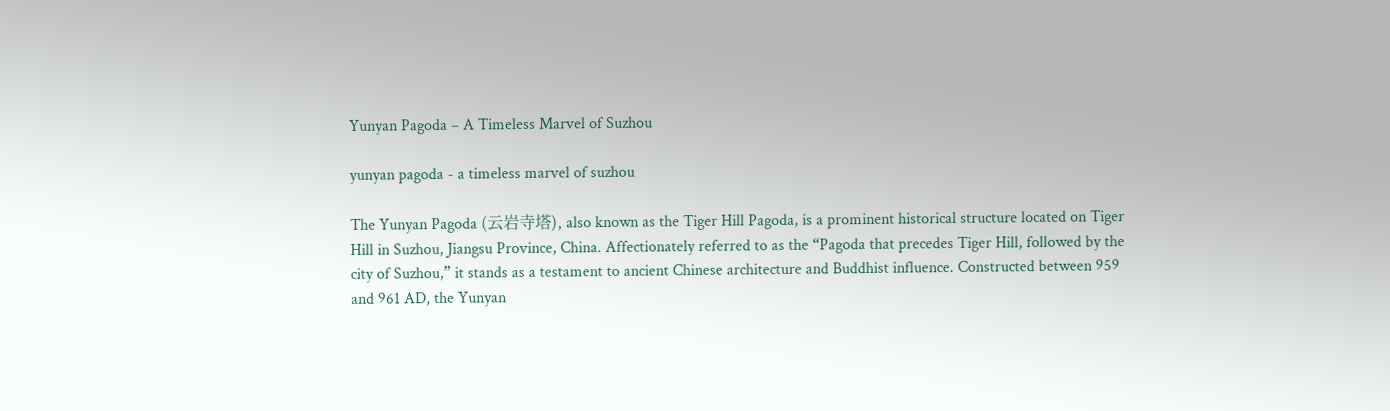Yunyan Pagoda – A Timeless Marvel of Suzhou

yunyan pagoda - a timeless marvel of suzhou

The Yunyan Pagoda (云岩寺塔), also known as the Tiger Hill Pagoda, is a prominent historical structure located on Tiger Hill in Suzhou, Jiangsu Province, China. Affectionately referred to as the “Pagoda that precedes Tiger Hill, followed by the city of Suzhou,” it stands as a testament to ancient Chinese architecture and Buddhist influence. Constructed between 959 and 961 AD, the Yunyan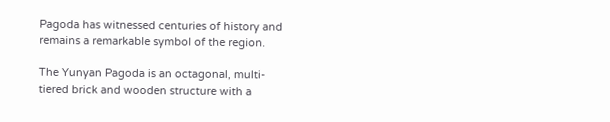Pagoda has witnessed centuries of history and remains a remarkable symbol of the region.

The Yunyan Pagoda is an octagonal, multi-tiered brick and wooden structure with a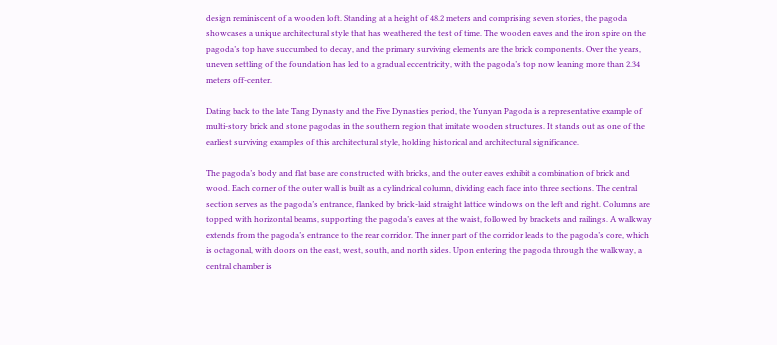design reminiscent of a wooden loft. Standing at a height of 48.2 meters and comprising seven stories, the pagoda showcases a unique architectural style that has weathered the test of time. The wooden eaves and the iron spire on the pagoda’s top have succumbed to decay, and the primary surviving elements are the brick components. Over the years, uneven settling of the foundation has led to a gradual eccentricity, with the pagoda’s top now leaning more than 2.34 meters off-center.

Dating back to the late Tang Dynasty and the Five Dynasties period, the Yunyan Pagoda is a representative example of multi-story brick and stone pagodas in the southern region that imitate wooden structures. It stands out as one of the earliest surviving examples of this architectural style, holding historical and architectural significance.

The pagoda’s body and flat base are constructed with bricks, and the outer eaves exhibit a combination of brick and wood. Each corner of the outer wall is built as a cylindrical column, dividing each face into three sections. The central section serves as the pagoda’s entrance, flanked by brick-laid straight lattice windows on the left and right. Columns are topped with horizontal beams, supporting the pagoda’s eaves at the waist, followed by brackets and railings. A walkway extends from the pagoda’s entrance to the rear corridor. The inner part of the corridor leads to the pagoda’s core, which is octagonal, with doors on the east, west, south, and north sides. Upon entering the pagoda through the walkway, a central chamber is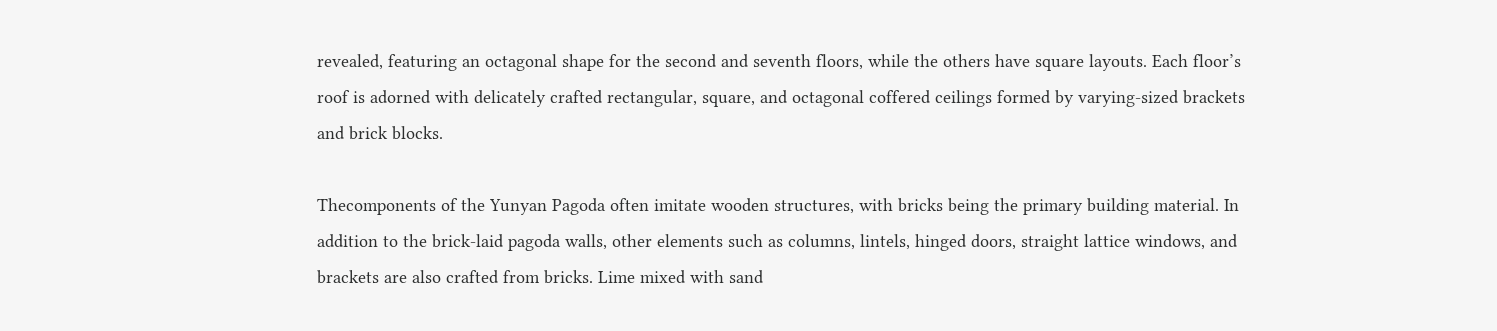revealed, featuring an octagonal shape for the second and seventh floors, while the others have square layouts. Each floor’s roof is adorned with delicately crafted rectangular, square, and octagonal coffered ceilings formed by varying-sized brackets and brick blocks.

Thecomponents of the Yunyan Pagoda often imitate wooden structures, with bricks being the primary building material. In addition to the brick-laid pagoda walls, other elements such as columns, lintels, hinged doors, straight lattice windows, and brackets are also crafted from bricks. Lime mixed with sand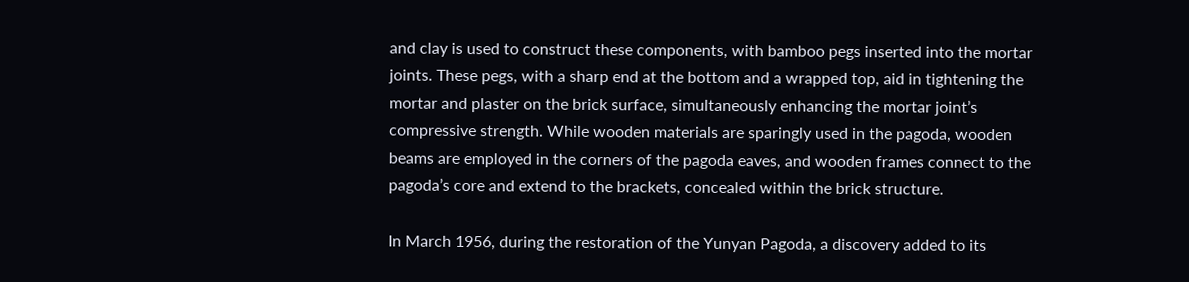and clay is used to construct these components, with bamboo pegs inserted into the mortar joints. These pegs, with a sharp end at the bottom and a wrapped top, aid in tightening the mortar and plaster on the brick surface, simultaneously enhancing the mortar joint’s compressive strength. While wooden materials are sparingly used in the pagoda, wooden beams are employed in the corners of the pagoda eaves, and wooden frames connect to the pagoda’s core and extend to the brackets, concealed within the brick structure.

In March 1956, during the restoration of the Yunyan Pagoda, a discovery added to its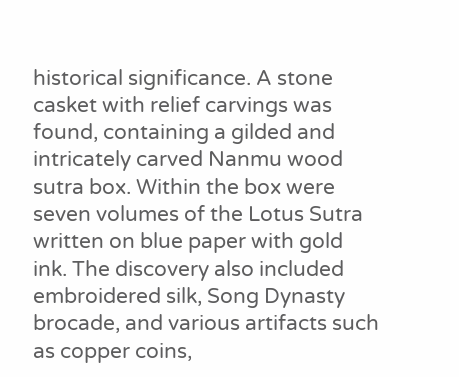historical significance. A stone casket with relief carvings was found, containing a gilded and intricately carved Nanmu wood sutra box. Within the box were seven volumes of the Lotus Sutra written on blue paper with gold ink. The discovery also included embroidered silk, Song Dynasty brocade, and various artifacts such as copper coins,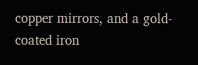copper mirrors, and a gold-coated iron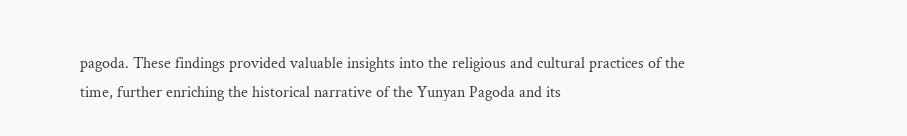pagoda. These findings provided valuable insights into the religious and cultural practices of the time, further enriching the historical narrative of the Yunyan Pagoda and its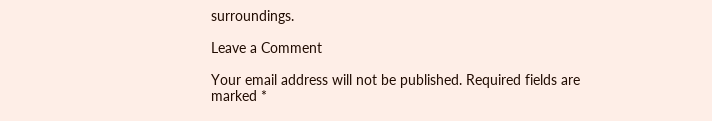surroundings.

Leave a Comment

Your email address will not be published. Required fields are marked *